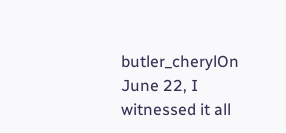butler_cherylOn June 22, I witnessed it all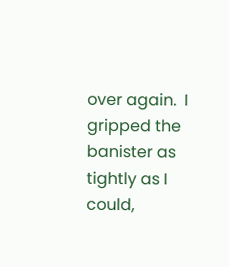over again.  I gripped the banister as tightly as I could,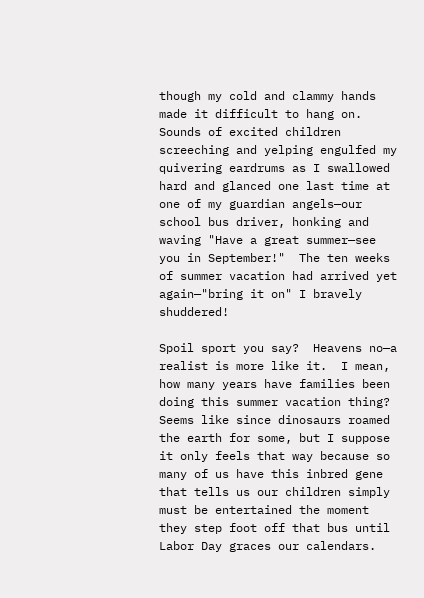though my cold and clammy hands made it difficult to hang on.  Sounds of excited children screeching and yelping engulfed my quivering eardrums as I swallowed hard and glanced one last time at one of my guardian angels—our school bus driver, honking and waving "Have a great summer—see you in September!"  The ten weeks of summer vacation had arrived yet again—"bring it on" I bravely shuddered!

Spoil sport you say?  Heavens no—a realist is more like it.  I mean, how many years have families been doing this summer vacation thing?  Seems like since dinosaurs roamed the earth for some, but I suppose it only feels that way because so many of us have this inbred gene that tells us our children simply must be entertained the moment they step foot off that bus until Labor Day graces our calendars.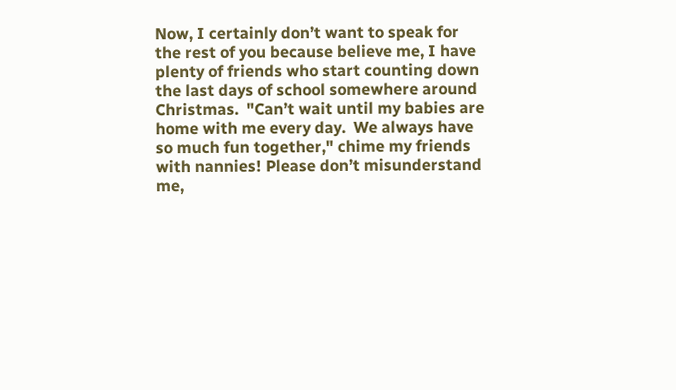Now, I certainly don’t want to speak for the rest of you because believe me, I have plenty of friends who start counting down the last days of school somewhere around Christmas.  "Can’t wait until my babies are home with me every day.  We always have so much fun together," chime my friends with nannies! Please don’t misunderstand me,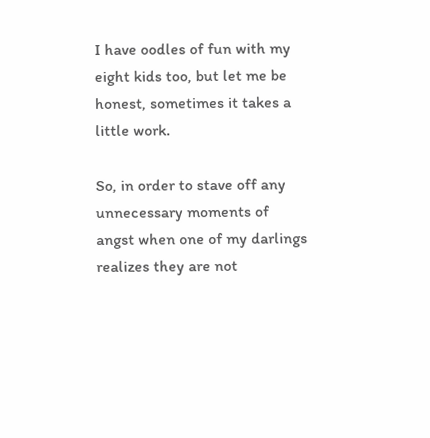I have oodles of fun with my eight kids too, but let me be honest, sometimes it takes a little work.

So, in order to stave off any unnecessary moments of angst when one of my darlings realizes they are not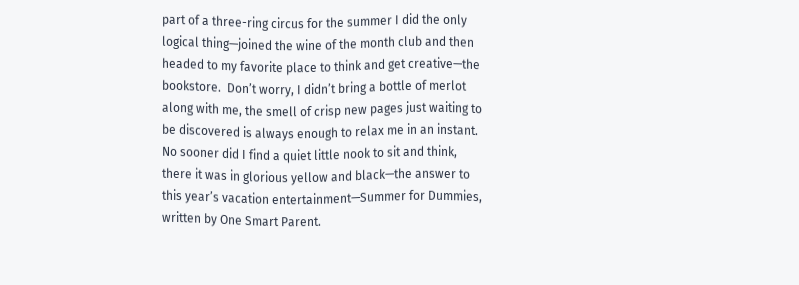part of a three-ring circus for the summer I did the only logical thing—joined the wine of the month club and then headed to my favorite place to think and get creative—the bookstore.  Don’t worry, I didn’t bring a bottle of merlot along with me, the smell of crisp new pages just waiting to be discovered is always enough to relax me in an instant.  No sooner did I find a quiet little nook to sit and think, there it was in glorious yellow and black—the answer to this year’s vacation entertainment—Summer for Dummies, written by One Smart Parent.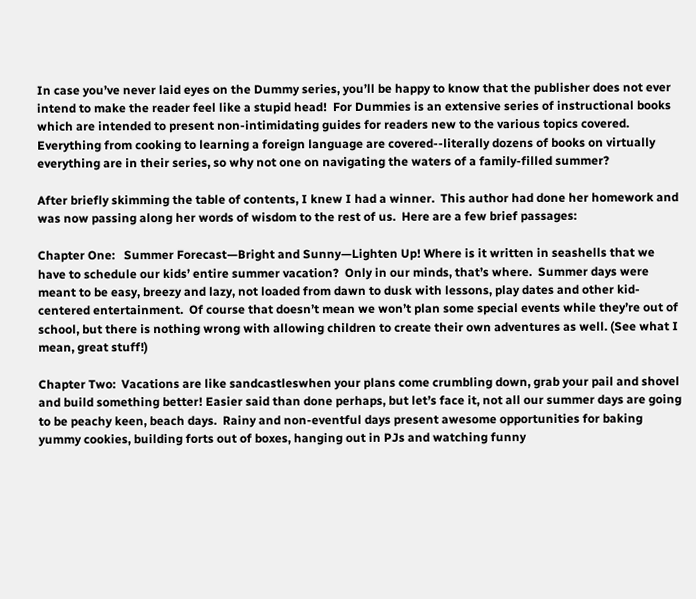In case you’ve never laid eyes on the Dummy series, you’ll be happy to know that the publisher does not ever intend to make the reader feel like a stupid head!  For Dummies is an extensive series of instructional books which are intended to present non-intimidating guides for readers new to the various topics covered.  Everything from cooking to learning a foreign language are covered--literally dozens of books on virtually everything are in their series, so why not one on navigating the waters of a family-filled summer?

After briefly skimming the table of contents, I knew I had a winner.  This author had done her homework and was now passing along her words of wisdom to the rest of us.  Here are a few brief passages:

Chapter One:   Summer Forecast—Bright and Sunny—Lighten Up! Where is it written in seashells that we have to schedule our kids’ entire summer vacation?  Only in our minds, that’s where.  Summer days were meant to be easy, breezy and lazy, not loaded from dawn to dusk with lessons, play dates and other kid-centered entertainment.  Of course that doesn’t mean we won’t plan some special events while they’re out of school, but there is nothing wrong with allowing children to create their own adventures as well. (See what I mean, great stuff!)

Chapter Two:  Vacations are like sandcastleswhen your plans come crumbling down, grab your pail and shovel and build something better! Easier said than done perhaps, but let’s face it, not all our summer days are going to be peachy keen, beach days.  Rainy and non-eventful days present awesome opportunities for baking yummy cookies, building forts out of boxes, hanging out in PJs and watching funny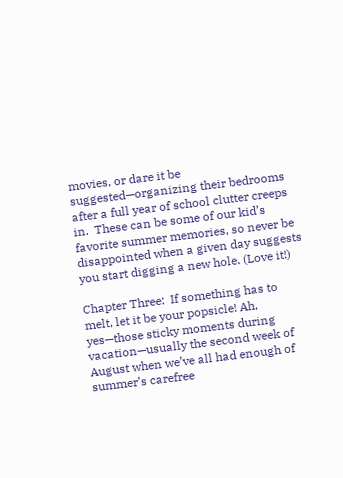movies, or dare it be suggested—organizing their bedrooms after a full year of school clutter creeps in.  These can be some of our kid’s favorite summer memories, so never be disappointed when a given day suggests you start digging a new hole. (Love it!)

Chapter Three:  If something has to melt, let it be your popsicle! Ah, yes—those sticky moments during vacation—usually the second week of August when we’ve all had enough of summer’s carefree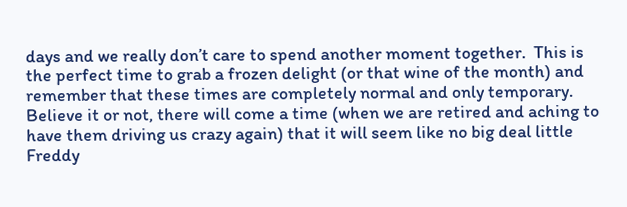days and we really don’t care to spend another moment together.  This is the perfect time to grab a frozen delight (or that wine of the month) and remember that these times are completely normal and only temporary. Believe it or not, there will come a time (when we are retired and aching to have them driving us crazy again) that it will seem like no big deal little Freddy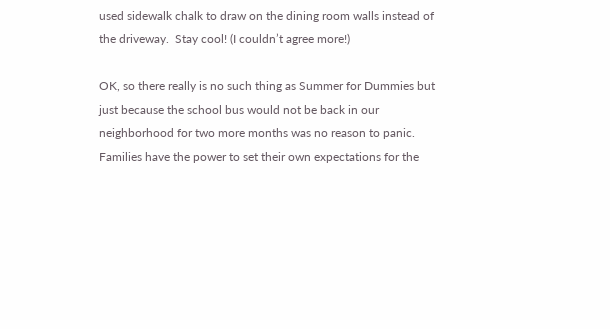used sidewalk chalk to draw on the dining room walls instead of the driveway.  Stay cool! (I couldn’t agree more!)

OK, so there really is no such thing as Summer for Dummies but just because the school bus would not be back in our neighborhood for two more months was no reason to panic.  Families have the power to set their own expectations for the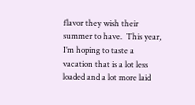flavor they wish their summer to have.  This year, I’m hoping to taste a vacation that is a lot less loaded and a lot more laid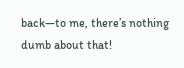back—to me, there’s nothing dumb about that!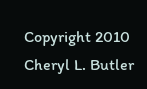Copyright 2010 Cheryl L. Butler